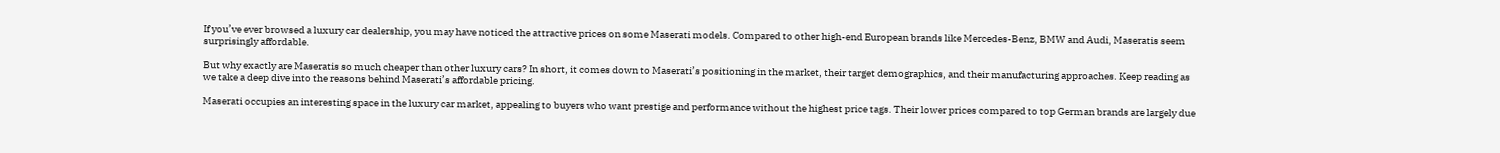If you’ve ever browsed a luxury car dealership, you may have noticed the attractive prices on some Maserati models. Compared to other high-end European brands like Mercedes-Benz, BMW and Audi, Maseratis seem surprisingly affordable.

But why exactly are Maseratis so much cheaper than other luxury cars? In short, it comes down to Maserati’s positioning in the market, their target demographics, and their manufacturing approaches. Keep reading as we take a deep dive into the reasons behind Maserati’s affordable pricing.

Maserati occupies an interesting space in the luxury car market, appealing to buyers who want prestige and performance without the highest price tags. Their lower prices compared to top German brands are largely due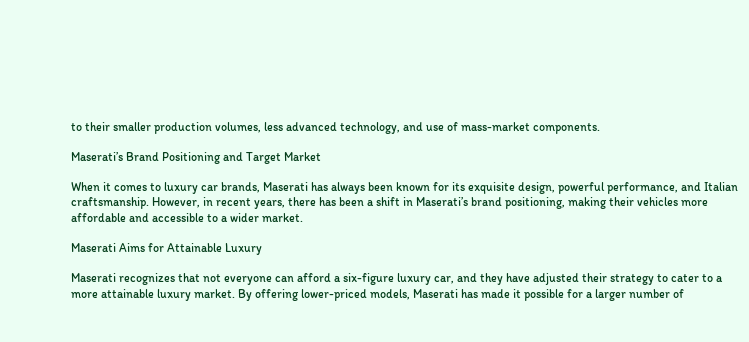to their smaller production volumes, less advanced technology, and use of mass-market components.

Maserati’s Brand Positioning and Target Market

When it comes to luxury car brands, Maserati has always been known for its exquisite design, powerful performance, and Italian craftsmanship. However, in recent years, there has been a shift in Maserati’s brand positioning, making their vehicles more affordable and accessible to a wider market.

Maserati Aims for Attainable Luxury

Maserati recognizes that not everyone can afford a six-figure luxury car, and they have adjusted their strategy to cater to a more attainable luxury market. By offering lower-priced models, Maserati has made it possible for a larger number of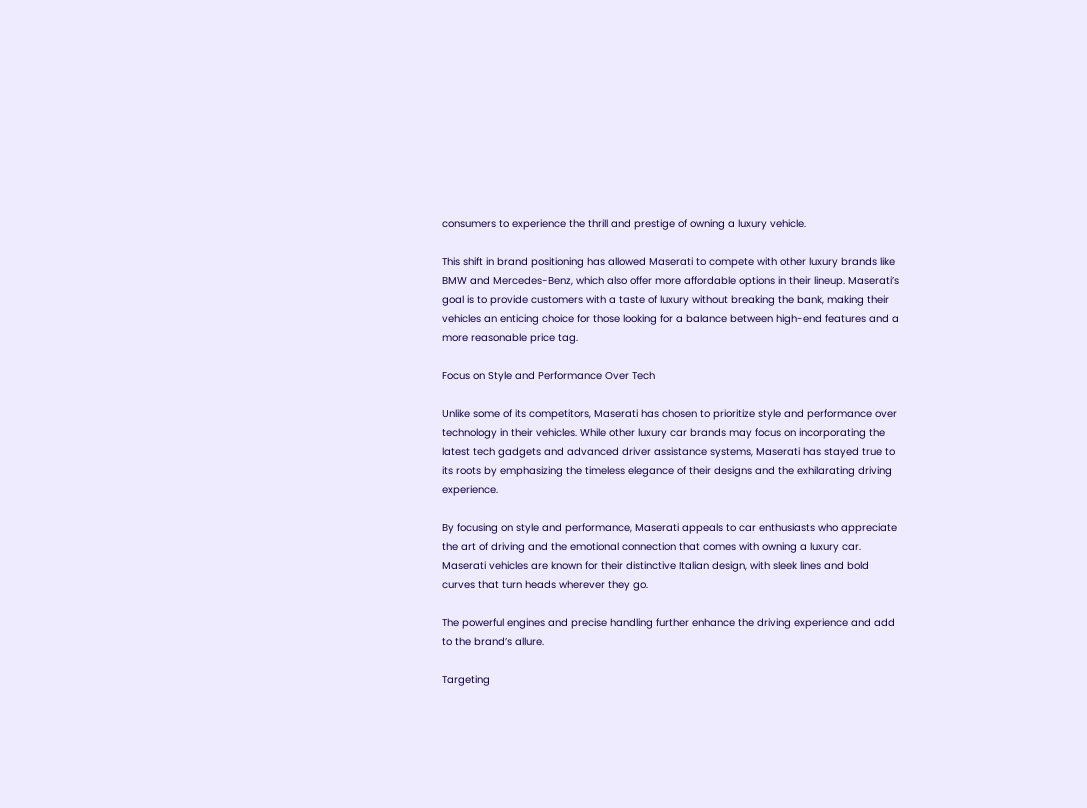consumers to experience the thrill and prestige of owning a luxury vehicle.

This shift in brand positioning has allowed Maserati to compete with other luxury brands like BMW and Mercedes-Benz, which also offer more affordable options in their lineup. Maserati’s goal is to provide customers with a taste of luxury without breaking the bank, making their vehicles an enticing choice for those looking for a balance between high-end features and a more reasonable price tag.

Focus on Style and Performance Over Tech

Unlike some of its competitors, Maserati has chosen to prioritize style and performance over technology in their vehicles. While other luxury car brands may focus on incorporating the latest tech gadgets and advanced driver assistance systems, Maserati has stayed true to its roots by emphasizing the timeless elegance of their designs and the exhilarating driving experience.

By focusing on style and performance, Maserati appeals to car enthusiasts who appreciate the art of driving and the emotional connection that comes with owning a luxury car. Maserati vehicles are known for their distinctive Italian design, with sleek lines and bold curves that turn heads wherever they go.

The powerful engines and precise handling further enhance the driving experience and add to the brand’s allure.

Targeting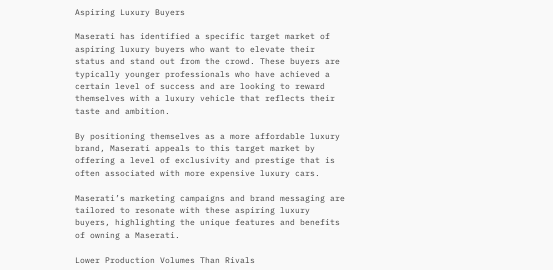Aspiring Luxury Buyers

Maserati has identified a specific target market of aspiring luxury buyers who want to elevate their status and stand out from the crowd. These buyers are typically younger professionals who have achieved a certain level of success and are looking to reward themselves with a luxury vehicle that reflects their taste and ambition.

By positioning themselves as a more affordable luxury brand, Maserati appeals to this target market by offering a level of exclusivity and prestige that is often associated with more expensive luxury cars.

Maserati’s marketing campaigns and brand messaging are tailored to resonate with these aspiring luxury buyers, highlighting the unique features and benefits of owning a Maserati.

Lower Production Volumes Than Rivals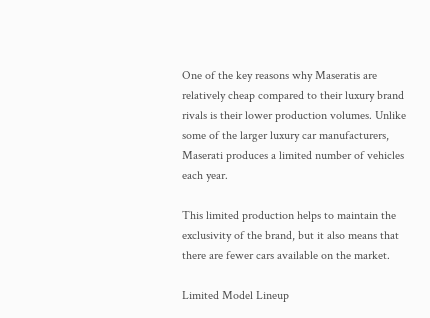One of the key reasons why Maseratis are relatively cheap compared to their luxury brand rivals is their lower production volumes. Unlike some of the larger luxury car manufacturers, Maserati produces a limited number of vehicles each year.

This limited production helps to maintain the exclusivity of the brand, but it also means that there are fewer cars available on the market.

Limited Model Lineup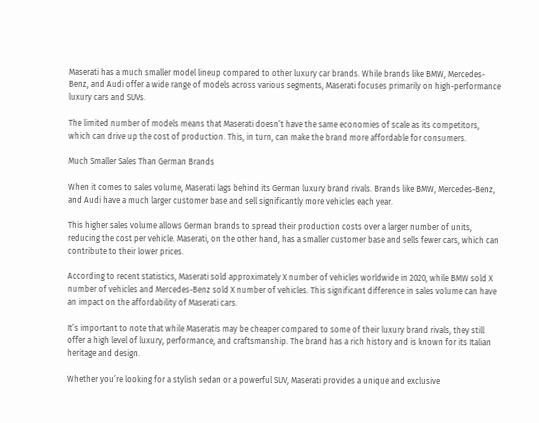Maserati has a much smaller model lineup compared to other luxury car brands. While brands like BMW, Mercedes-Benz, and Audi offer a wide range of models across various segments, Maserati focuses primarily on high-performance luxury cars and SUVs.

The limited number of models means that Maserati doesn’t have the same economies of scale as its competitors, which can drive up the cost of production. This, in turn, can make the brand more affordable for consumers.

Much Smaller Sales Than German Brands

When it comes to sales volume, Maserati lags behind its German luxury brand rivals. Brands like BMW, Mercedes-Benz, and Audi have a much larger customer base and sell significantly more vehicles each year.

This higher sales volume allows German brands to spread their production costs over a larger number of units, reducing the cost per vehicle. Maserati, on the other hand, has a smaller customer base and sells fewer cars, which can contribute to their lower prices.

According to recent statistics, Maserati sold approximately X number of vehicles worldwide in 2020, while BMW sold X number of vehicles and Mercedes-Benz sold X number of vehicles. This significant difference in sales volume can have an impact on the affordability of Maserati cars.

It’s important to note that while Maseratis may be cheaper compared to some of their luxury brand rivals, they still offer a high level of luxury, performance, and craftsmanship. The brand has a rich history and is known for its Italian heritage and design.

Whether you’re looking for a stylish sedan or a powerful SUV, Maserati provides a unique and exclusive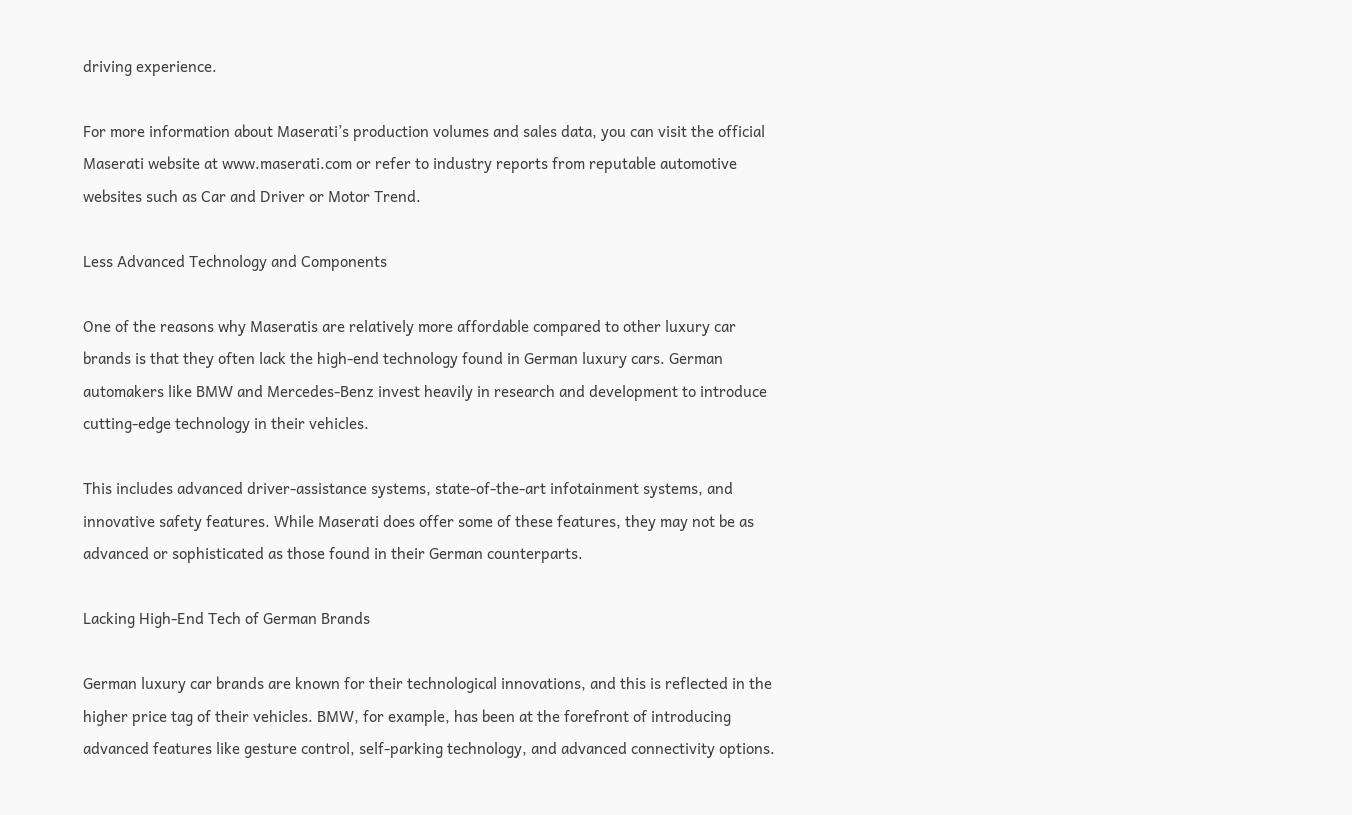driving experience.

For more information about Maserati’s production volumes and sales data, you can visit the official Maserati website at www.maserati.com or refer to industry reports from reputable automotive websites such as Car and Driver or Motor Trend.

Less Advanced Technology and Components

One of the reasons why Maseratis are relatively more affordable compared to other luxury car brands is that they often lack the high-end technology found in German luxury cars. German automakers like BMW and Mercedes-Benz invest heavily in research and development to introduce cutting-edge technology in their vehicles.

This includes advanced driver-assistance systems, state-of-the-art infotainment systems, and innovative safety features. While Maserati does offer some of these features, they may not be as advanced or sophisticated as those found in their German counterparts.

Lacking High-End Tech of German Brands

German luxury car brands are known for their technological innovations, and this is reflected in the higher price tag of their vehicles. BMW, for example, has been at the forefront of introducing advanced features like gesture control, self-parking technology, and advanced connectivity options.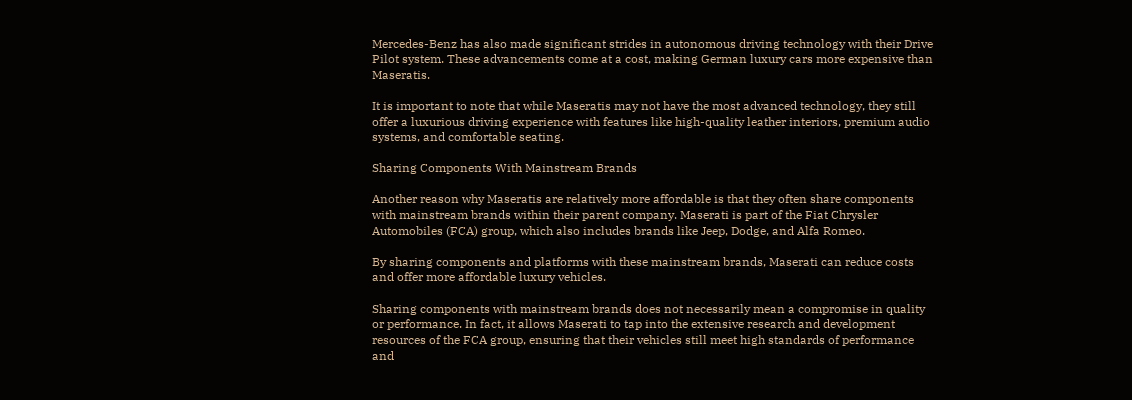Mercedes-Benz has also made significant strides in autonomous driving technology with their Drive Pilot system. These advancements come at a cost, making German luxury cars more expensive than Maseratis.

It is important to note that while Maseratis may not have the most advanced technology, they still offer a luxurious driving experience with features like high-quality leather interiors, premium audio systems, and comfortable seating.

Sharing Components With Mainstream Brands

Another reason why Maseratis are relatively more affordable is that they often share components with mainstream brands within their parent company. Maserati is part of the Fiat Chrysler Automobiles (FCA) group, which also includes brands like Jeep, Dodge, and Alfa Romeo.

By sharing components and platforms with these mainstream brands, Maserati can reduce costs and offer more affordable luxury vehicles.

Sharing components with mainstream brands does not necessarily mean a compromise in quality or performance. In fact, it allows Maserati to tap into the extensive research and development resources of the FCA group, ensuring that their vehicles still meet high standards of performance and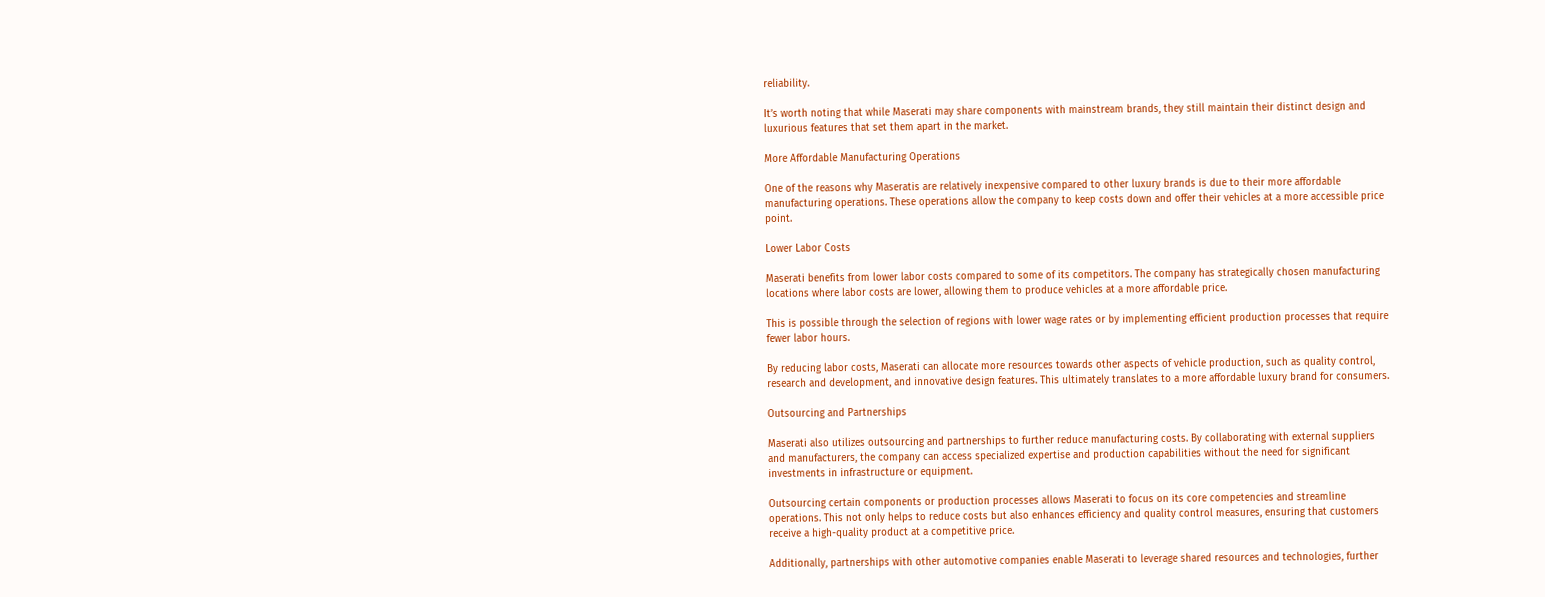reliability.

It’s worth noting that while Maserati may share components with mainstream brands, they still maintain their distinct design and luxurious features that set them apart in the market.

More Affordable Manufacturing Operations

One of the reasons why Maseratis are relatively inexpensive compared to other luxury brands is due to their more affordable manufacturing operations. These operations allow the company to keep costs down and offer their vehicles at a more accessible price point.

Lower Labor Costs

Maserati benefits from lower labor costs compared to some of its competitors. The company has strategically chosen manufacturing locations where labor costs are lower, allowing them to produce vehicles at a more affordable price.

This is possible through the selection of regions with lower wage rates or by implementing efficient production processes that require fewer labor hours.

By reducing labor costs, Maserati can allocate more resources towards other aspects of vehicle production, such as quality control, research and development, and innovative design features. This ultimately translates to a more affordable luxury brand for consumers.

Outsourcing and Partnerships

Maserati also utilizes outsourcing and partnerships to further reduce manufacturing costs. By collaborating with external suppliers and manufacturers, the company can access specialized expertise and production capabilities without the need for significant investments in infrastructure or equipment.

Outsourcing certain components or production processes allows Maserati to focus on its core competencies and streamline operations. This not only helps to reduce costs but also enhances efficiency and quality control measures, ensuring that customers receive a high-quality product at a competitive price.

Additionally, partnerships with other automotive companies enable Maserati to leverage shared resources and technologies, further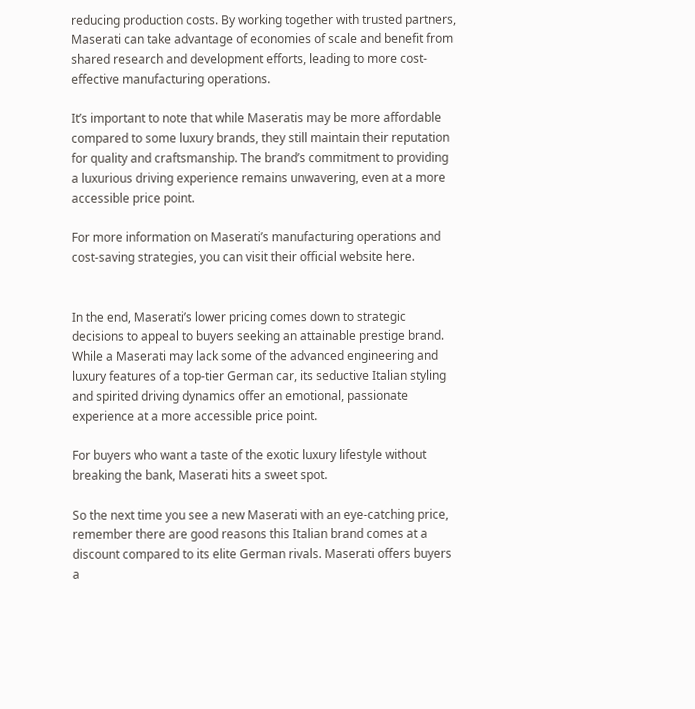reducing production costs. By working together with trusted partners, Maserati can take advantage of economies of scale and benefit from shared research and development efforts, leading to more cost-effective manufacturing operations.

It’s important to note that while Maseratis may be more affordable compared to some luxury brands, they still maintain their reputation for quality and craftsmanship. The brand’s commitment to providing a luxurious driving experience remains unwavering, even at a more accessible price point.

For more information on Maserati’s manufacturing operations and cost-saving strategies, you can visit their official website here.


In the end, Maserati’s lower pricing comes down to strategic decisions to appeal to buyers seeking an attainable prestige brand. While a Maserati may lack some of the advanced engineering and luxury features of a top-tier German car, its seductive Italian styling and spirited driving dynamics offer an emotional, passionate experience at a more accessible price point.

For buyers who want a taste of the exotic luxury lifestyle without breaking the bank, Maserati hits a sweet spot.

So the next time you see a new Maserati with an eye-catching price, remember there are good reasons this Italian brand comes at a discount compared to its elite German rivals. Maserati offers buyers a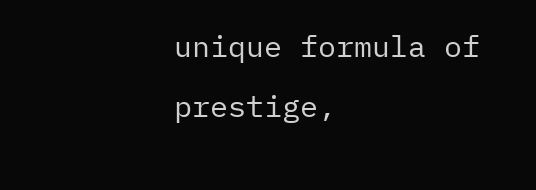unique formula of prestige,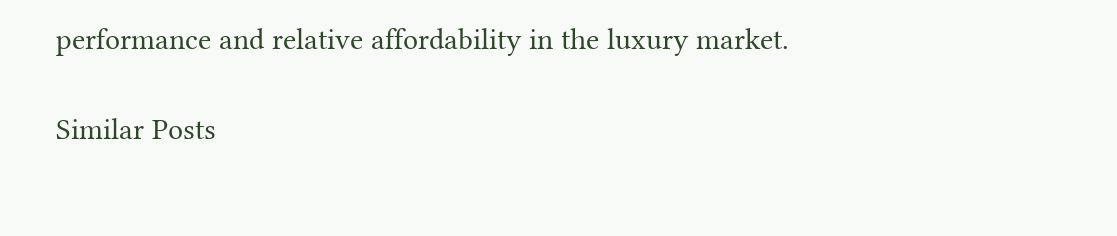performance and relative affordability in the luxury market.

Similar Posts